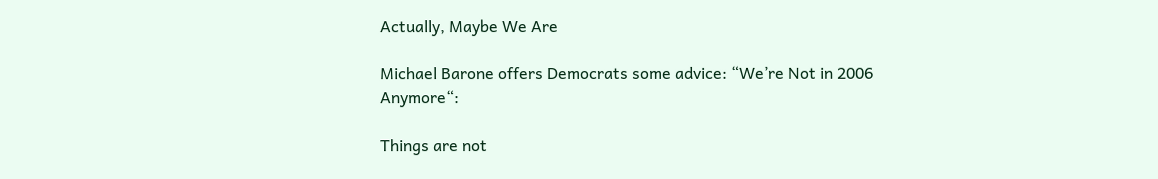Actually, Maybe We Are

Michael Barone offers Democrats some advice: “We’re Not in 2006 Anymore“:

Things are not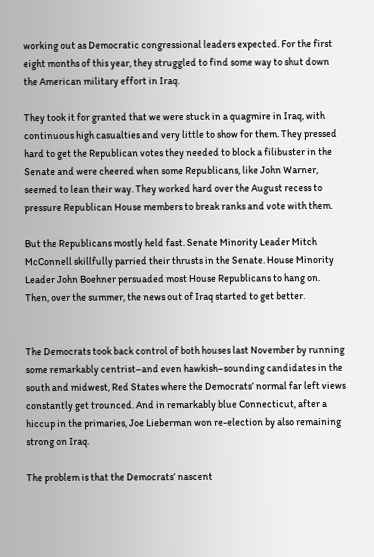working out as Democratic congressional leaders expected. For the first eight months of this year, they struggled to find some way to shut down the American military effort in Iraq.

They took it for granted that we were stuck in a quagmire in Iraq, with continuous high casualties and very little to show for them. They pressed hard to get the Republican votes they needed to block a filibuster in the Senate and were cheered when some Republicans, like John Warner, seemed to lean their way. They worked hard over the August recess to pressure Republican House members to break ranks and vote with them.

But the Republicans mostly held fast. Senate Minority Leader Mitch McConnell skillfully parried their thrusts in the Senate. House Minority Leader John Boehner persuaded most House Republicans to hang on. Then, over the summer, the news out of Iraq started to get better.


The Democrats took back control of both houses last November by running some remarkably centrist–and even hawkish–sounding candidates in the south and midwest, Red States where the Democrats’ normal far left views constantly get trounced. And in remarkably blue Connecticut, after a hiccup in the primaries, Joe Lieberman won re-election by also remaining strong on Iraq.

The problem is that the Democrats’ nascent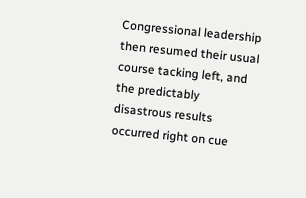Congressional leadership then resumed their usual course tacking left, and the predictably disastrous results occurred right on cue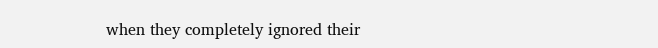when they completely ignored their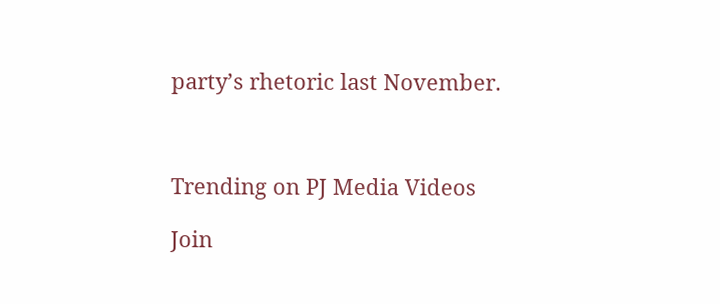party’s rhetoric last November.



Trending on PJ Media Videos

Join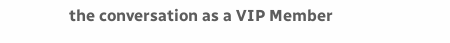the conversation as a VIP Member